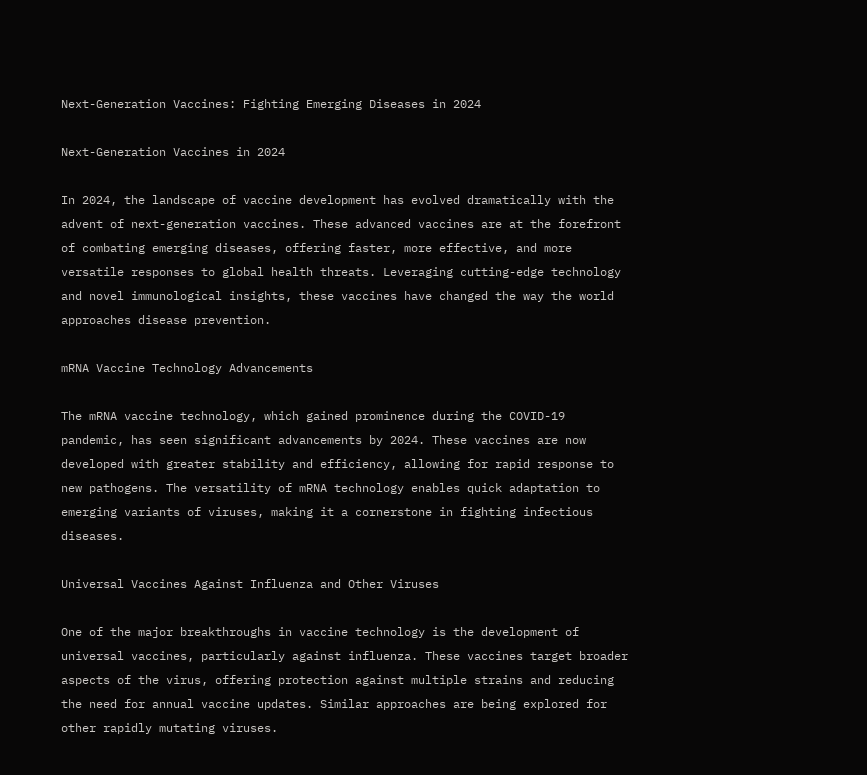Next-Generation Vaccines: Fighting Emerging Diseases in 2024

Next-Generation Vaccines in 2024

In 2024, the landscape of vaccine development has evolved dramatically with the advent of next-generation vaccines. These advanced vaccines are at the forefront of combating emerging diseases, offering faster, more effective, and more versatile responses to global health threats. Leveraging cutting-edge technology and novel immunological insights, these vaccines have changed the way the world approaches disease prevention.

mRNA Vaccine Technology Advancements

The mRNA vaccine technology, which gained prominence during the COVID-19 pandemic, has seen significant advancements by 2024. These vaccines are now developed with greater stability and efficiency, allowing for rapid response to new pathogens. The versatility of mRNA technology enables quick adaptation to emerging variants of viruses, making it a cornerstone in fighting infectious diseases.

Universal Vaccines Against Influenza and Other Viruses

One of the major breakthroughs in vaccine technology is the development of universal vaccines, particularly against influenza. These vaccines target broader aspects of the virus, offering protection against multiple strains and reducing the need for annual vaccine updates. Similar approaches are being explored for other rapidly mutating viruses.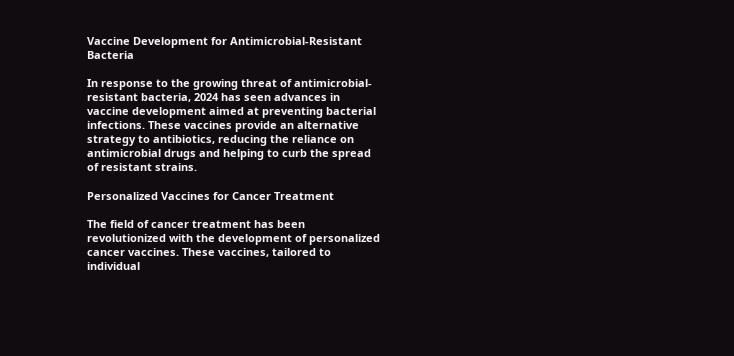Vaccine Development for Antimicrobial-Resistant Bacteria

In response to the growing threat of antimicrobial-resistant bacteria, 2024 has seen advances in vaccine development aimed at preventing bacterial infections. These vaccines provide an alternative strategy to antibiotics, reducing the reliance on antimicrobial drugs and helping to curb the spread of resistant strains.

Personalized Vaccines for Cancer Treatment

The field of cancer treatment has been revolutionized with the development of personalized cancer vaccines. These vaccines, tailored to individual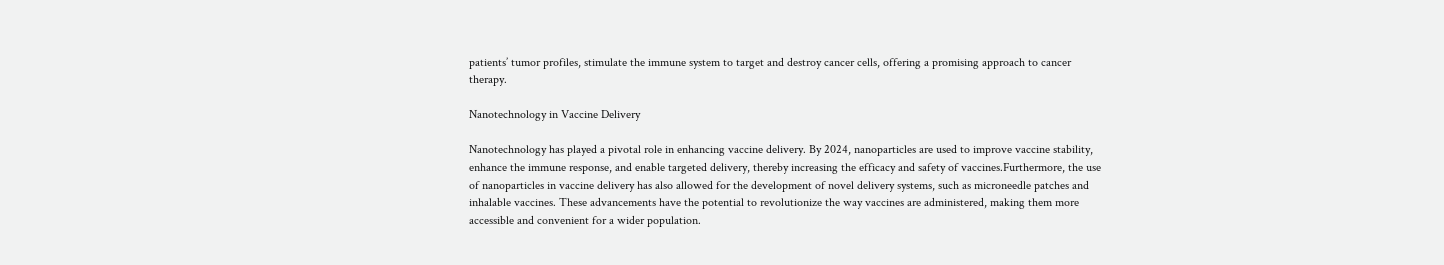patients’ tumor profiles, stimulate the immune system to target and destroy cancer cells, offering a promising approach to cancer therapy.

Nanotechnology in Vaccine Delivery

Nanotechnology has played a pivotal role in enhancing vaccine delivery. By 2024, nanoparticles are used to improve vaccine stability, enhance the immune response, and enable targeted delivery, thereby increasing the efficacy and safety of vaccines.Furthermore, the use of nanoparticles in vaccine delivery has also allowed for the development of novel delivery systems, such as microneedle patches and inhalable vaccines. These advancements have the potential to revolutionize the way vaccines are administered, making them more accessible and convenient for a wider population.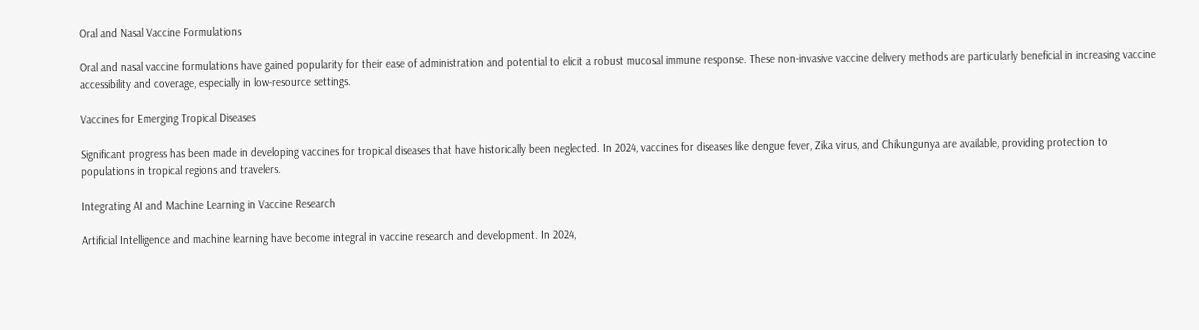Oral and Nasal Vaccine Formulations

Oral and nasal vaccine formulations have gained popularity for their ease of administration and potential to elicit a robust mucosal immune response. These non-invasive vaccine delivery methods are particularly beneficial in increasing vaccine accessibility and coverage, especially in low-resource settings.

Vaccines for Emerging Tropical Diseases

Significant progress has been made in developing vaccines for tropical diseases that have historically been neglected. In 2024, vaccines for diseases like dengue fever, Zika virus, and Chikungunya are available, providing protection to populations in tropical regions and travelers.

Integrating AI and Machine Learning in Vaccine Research

Artificial Intelligence and machine learning have become integral in vaccine research and development. In 2024,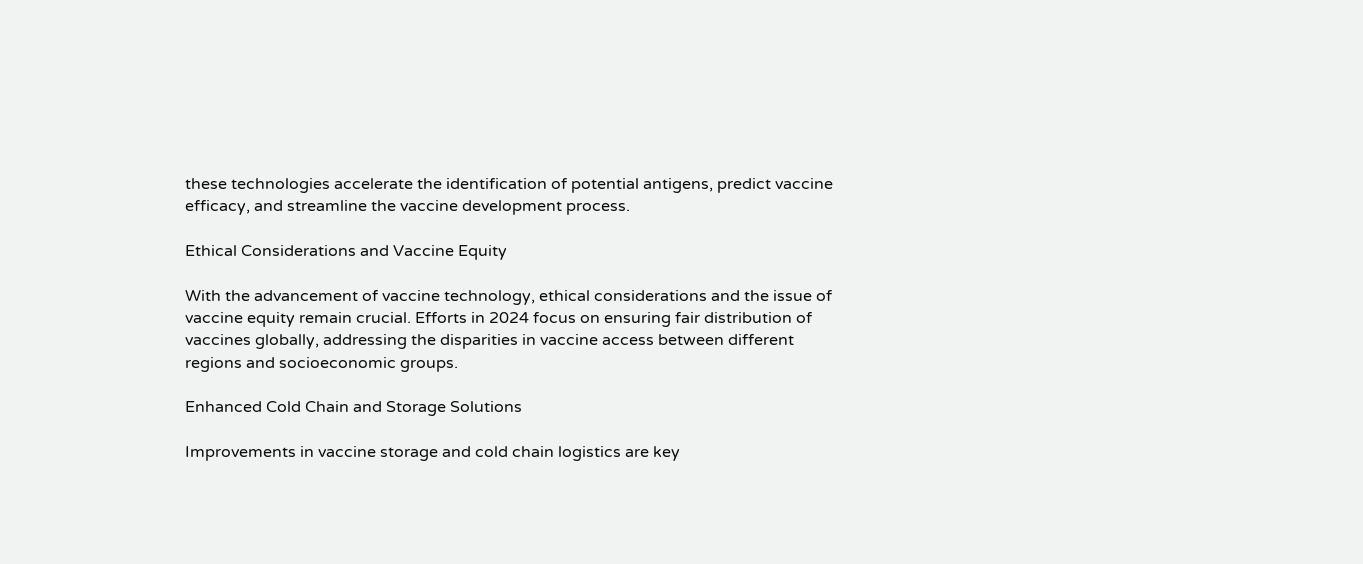these technologies accelerate the identification of potential antigens, predict vaccine efficacy, and streamline the vaccine development process.

Ethical Considerations and Vaccine Equity

With the advancement of vaccine technology, ethical considerations and the issue of vaccine equity remain crucial. Efforts in 2024 focus on ensuring fair distribution of vaccines globally, addressing the disparities in vaccine access between different regions and socioeconomic groups.

Enhanced Cold Chain and Storage Solutions

Improvements in vaccine storage and cold chain logistics are key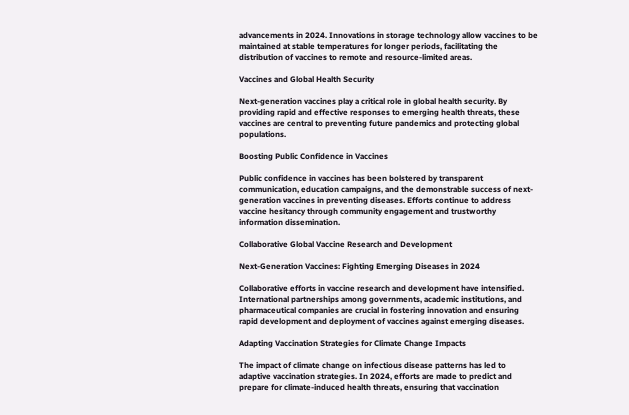advancements in 2024. Innovations in storage technology allow vaccines to be maintained at stable temperatures for longer periods, facilitating the distribution of vaccines to remote and resource-limited areas.

Vaccines and Global Health Security

Next-generation vaccines play a critical role in global health security. By providing rapid and effective responses to emerging health threats, these vaccines are central to preventing future pandemics and protecting global populations.

Boosting Public Confidence in Vaccines

Public confidence in vaccines has been bolstered by transparent communication, education campaigns, and the demonstrable success of next-generation vaccines in preventing diseases. Efforts continue to address vaccine hesitancy through community engagement and trustworthy information dissemination.

Collaborative Global Vaccine Research and Development

Next-Generation Vaccines: Fighting Emerging Diseases in 2024

Collaborative efforts in vaccine research and development have intensified. International partnerships among governments, academic institutions, and pharmaceutical companies are crucial in fostering innovation and ensuring rapid development and deployment of vaccines against emerging diseases.

Adapting Vaccination Strategies for Climate Change Impacts

The impact of climate change on infectious disease patterns has led to adaptive vaccination strategies. In 2024, efforts are made to predict and prepare for climate-induced health threats, ensuring that vaccination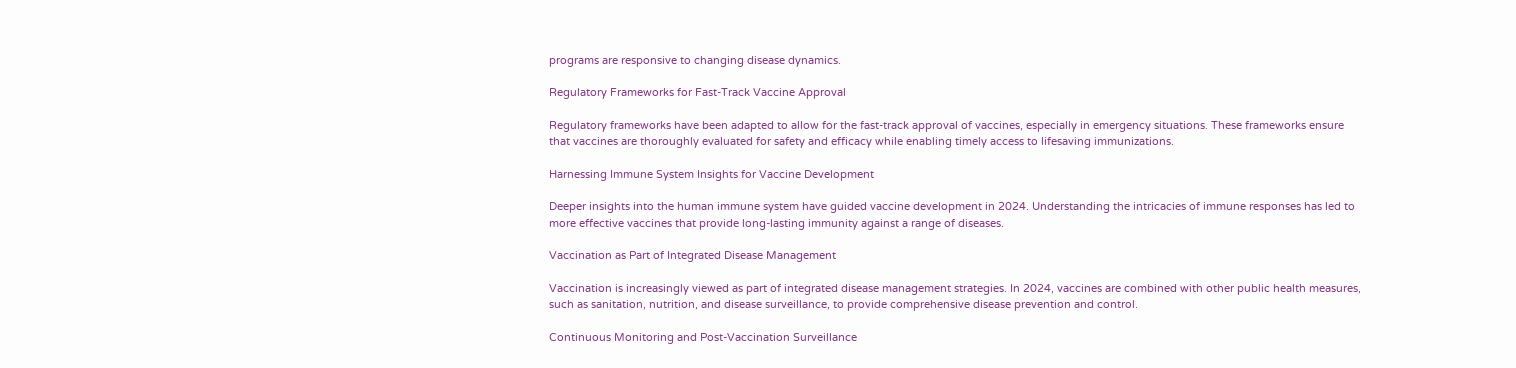programs are responsive to changing disease dynamics.

Regulatory Frameworks for Fast-Track Vaccine Approval

Regulatory frameworks have been adapted to allow for the fast-track approval of vaccines, especially in emergency situations. These frameworks ensure that vaccines are thoroughly evaluated for safety and efficacy while enabling timely access to lifesaving immunizations.

Harnessing Immune System Insights for Vaccine Development

Deeper insights into the human immune system have guided vaccine development in 2024. Understanding the intricacies of immune responses has led to more effective vaccines that provide long-lasting immunity against a range of diseases.

Vaccination as Part of Integrated Disease Management

Vaccination is increasingly viewed as part of integrated disease management strategies. In 2024, vaccines are combined with other public health measures, such as sanitation, nutrition, and disease surveillance, to provide comprehensive disease prevention and control.

Continuous Monitoring and Post-Vaccination Surveillance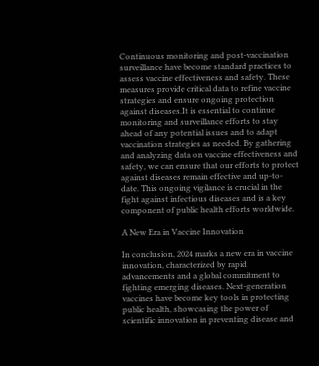Continuous monitoring and post-vaccination surveillance have become standard practices to assess vaccine effectiveness and safety. These measures provide critical data to refine vaccine strategies and ensure ongoing protection against diseases.It is essential to continue monitoring and surveillance efforts to stay ahead of any potential issues and to adapt vaccination strategies as needed. By gathering and analyzing data on vaccine effectiveness and safety, we can ensure that our efforts to protect against diseases remain effective and up-to-date. This ongoing vigilance is crucial in the fight against infectious diseases and is a key component of public health efforts worldwide.

A New Era in Vaccine Innovation

In conclusion, 2024 marks a new era in vaccine innovation, characterized by rapid advancements and a global commitment to fighting emerging diseases. Next-generation vaccines have become key tools in protecting public health, showcasing the power of scientific innovation in preventing disease and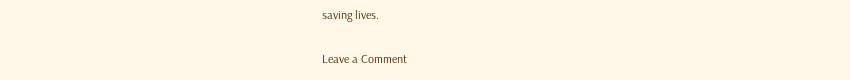saving lives.

Leave a Comment